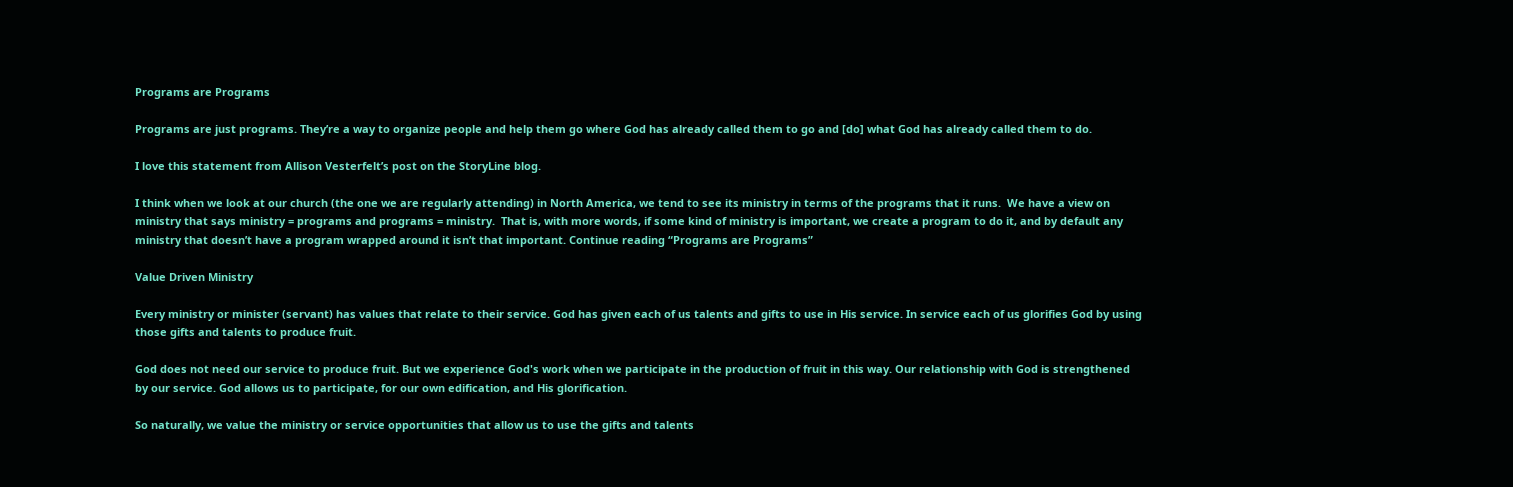Programs are Programs

Programs are just programs. They’re a way to organize people and help them go where God has already called them to go and [do] what God has already called them to do.

I love this statement from Allison Vesterfelt’s post on the StoryLine blog.

I think when we look at our church (the one we are regularly attending) in North America, we tend to see its ministry in terms of the programs that it runs.  We have a view on ministry that says ministry = programs and programs = ministry.  That is, with more words, if some kind of ministry is important, we create a program to do it, and by default any ministry that doesn’t have a program wrapped around it isn’t that important. Continue reading “Programs are Programs”

Value Driven Ministry

Every ministry or minister (servant) has values that relate to their service. God has given each of us talents and gifts to use in His service. In service each of us glorifies God by using those gifts and talents to produce fruit.

God does not need our service to produce fruit. But we experience God's work when we participate in the production of fruit in this way. Our relationship with God is strengthened by our service. God allows us to participate, for our own edification, and His glorification.

So naturally, we value the ministry or service opportunities that allow us to use the gifts and talents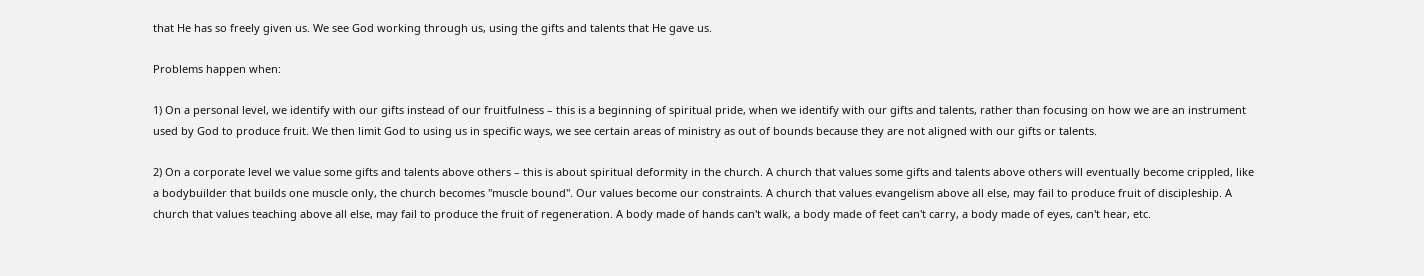that He has so freely given us. We see God working through us, using the gifts and talents that He gave us.

Problems happen when:

1) On a personal level, we identify with our gifts instead of our fruitfulness – this is a beginning of spiritual pride, when we identify with our gifts and talents, rather than focusing on how we are an instrument used by God to produce fruit. We then limit God to using us in specific ways, we see certain areas of ministry as out of bounds because they are not aligned with our gifts or talents.

2) On a corporate level we value some gifts and talents above others – this is about spiritual deformity in the church. A church that values some gifts and talents above others will eventually become crippled, like a bodybuilder that builds one muscle only, the church becomes "muscle bound". Our values become our constraints. A church that values evangelism above all else, may fail to produce fruit of discipleship. A church that values teaching above all else, may fail to produce the fruit of regeneration. A body made of hands can't walk, a body made of feet can't carry, a body made of eyes, can't hear, etc.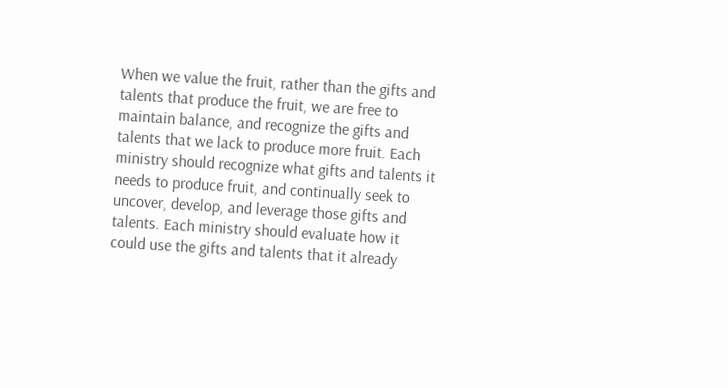When we value the fruit, rather than the gifts and talents that produce the fruit, we are free to maintain balance, and recognize the gifts and talents that we lack to produce more fruit. Each ministry should recognize what gifts and talents it needs to produce fruit, and continually seek to uncover, develop, and leverage those gifts and talents. Each ministry should evaluate how it could use the gifts and talents that it already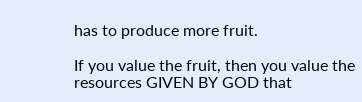has to produce more fruit.

If you value the fruit, then you value the resources GIVEN BY GOD that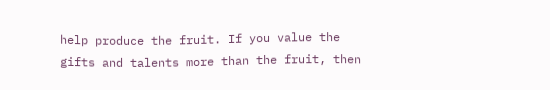help produce the fruit. If you value the gifts and talents more than the fruit, then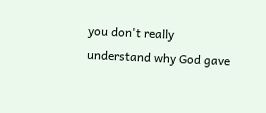you don't really understand why God gave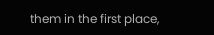them in the first place,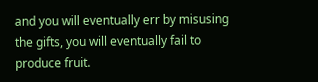and you will eventually err by misusing the gifts, you will eventually fail to produce fruit.